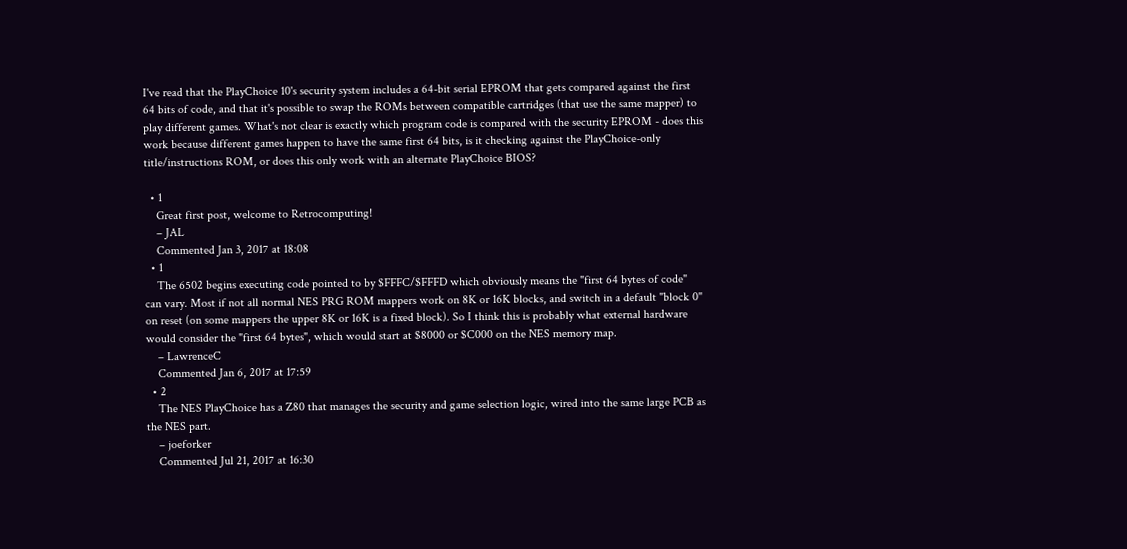I've read that the PlayChoice 10's security system includes a 64-bit serial EPROM that gets compared against the first 64 bits of code, and that it's possible to swap the ROMs between compatible cartridges (that use the same mapper) to play different games. What's not clear is exactly which program code is compared with the security EPROM - does this work because different games happen to have the same first 64 bits, is it checking against the PlayChoice-only title/instructions ROM, or does this only work with an alternate PlayChoice BIOS?

  • 1
    Great first post, welcome to Retrocomputing!
    – JAL
    Commented Jan 3, 2017 at 18:08
  • 1
    The 6502 begins executing code pointed to by $FFFC/$FFFD which obviously means the "first 64 bytes of code" can vary. Most if not all normal NES PRG ROM mappers work on 8K or 16K blocks, and switch in a default "block 0" on reset (on some mappers the upper 8K or 16K is a fixed block). So I think this is probably what external hardware would consider the "first 64 bytes", which would start at $8000 or $C000 on the NES memory map.
    – LawrenceC
    Commented Jan 6, 2017 at 17:59
  • 2
    The NES PlayChoice has a Z80 that manages the security and game selection logic, wired into the same large PCB as the NES part.
    – joeforker
    Commented Jul 21, 2017 at 16:30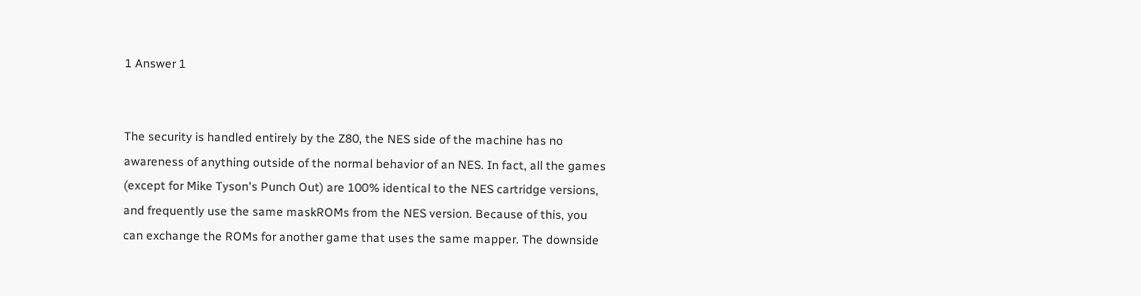1 Answer 1


The security is handled entirely by the Z80, the NES side of the machine has no awareness of anything outside of the normal behavior of an NES. In fact, all the games (except for Mike Tyson's Punch Out) are 100% identical to the NES cartridge versions, and frequently use the same maskROMs from the NES version. Because of this, you can exchange the ROMs for another game that uses the same mapper. The downside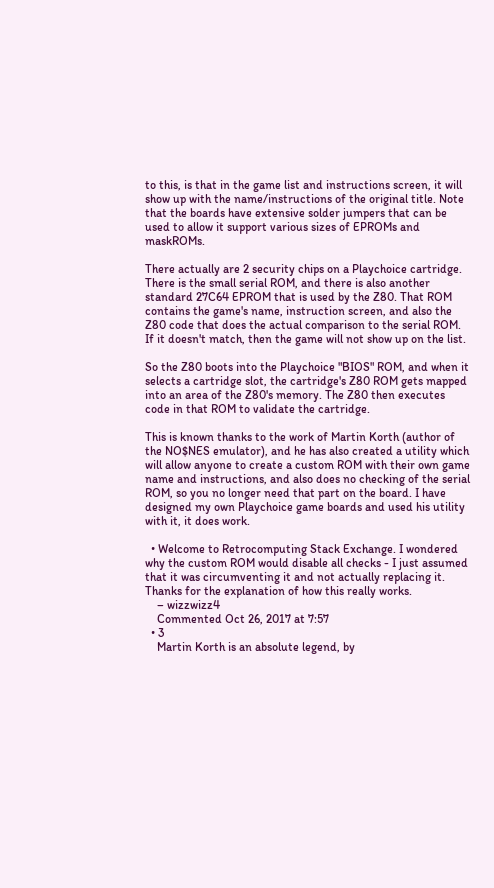to this, is that in the game list and instructions screen, it will show up with the name/instructions of the original title. Note that the boards have extensive solder jumpers that can be used to allow it support various sizes of EPROMs and maskROMs.

There actually are 2 security chips on a Playchoice cartridge. There is the small serial ROM, and there is also another standard 27C64 EPROM that is used by the Z80. That ROM contains the game's name, instruction screen, and also the Z80 code that does the actual comparison to the serial ROM. If it doesn't match, then the game will not show up on the list.

So the Z80 boots into the Playchoice "BIOS" ROM, and when it selects a cartridge slot, the cartridge's Z80 ROM gets mapped into an area of the Z80's memory. The Z80 then executes code in that ROM to validate the cartridge.

This is known thanks to the work of Martin Korth (author of the NO$NES emulator), and he has also created a utility which will allow anyone to create a custom ROM with their own game name and instructions, and also does no checking of the serial ROM, so you no longer need that part on the board. I have designed my own Playchoice game boards and used his utility with it, it does work.

  • Welcome to Retrocomputing Stack Exchange. I wondered why the custom ROM would disable all checks - I just assumed that it was circumventing it and not actually replacing it. Thanks for the explanation of how this really works.
    – wizzwizz4
    Commented Oct 26, 2017 at 7:57
  • 3
    Martin Korth is an absolute legend, by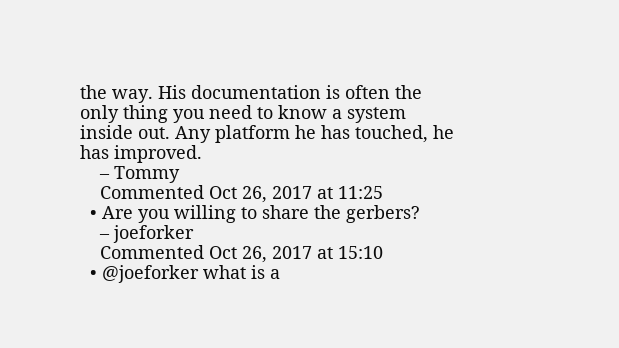the way. His documentation is often the only thing you need to know a system inside out. Any platform he has touched, he has improved.
    – Tommy
    Commented Oct 26, 2017 at 11:25
  • Are you willing to share the gerbers?
    – joeforker
    Commented Oct 26, 2017 at 15:10
  • @joeforker what is a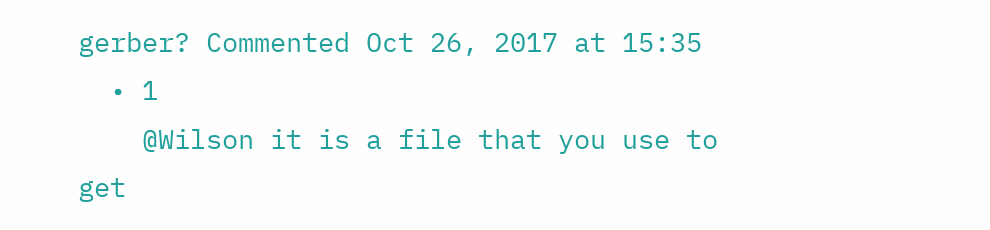gerber? Commented Oct 26, 2017 at 15:35
  • 1
    @Wilson it is a file that you use to get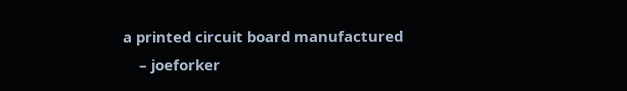a printed circuit board manufactured
    – joeforker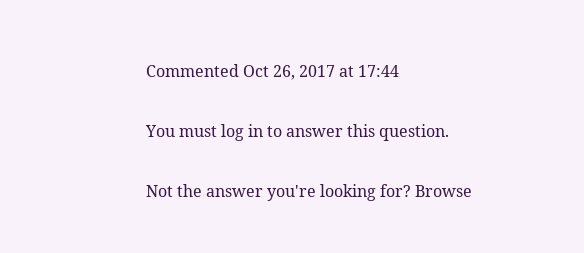Commented Oct 26, 2017 at 17:44

You must log in to answer this question.

Not the answer you're looking for? Browse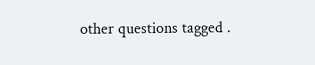other questions tagged .